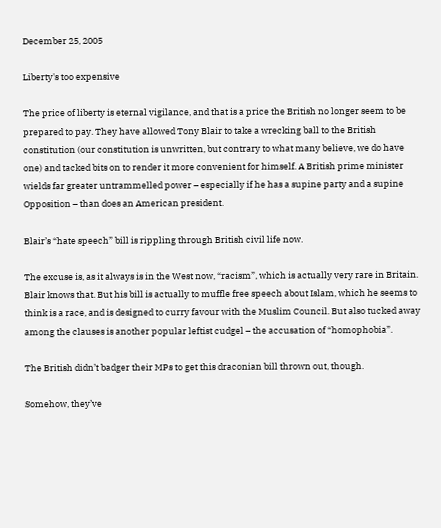December 25, 2005

Liberty's too expensive

The price of liberty is eternal vigilance, and that is a price the British no longer seem to be prepared to pay. They have allowed Tony Blair to take a wrecking ball to the British constitution (our constitution is unwritten, but contrary to what many believe, we do have one) and tacked bits on to render it more convenient for himself. A British prime minister wields far greater untrammelled power – especially if he has a supine party and a supine Opposition – than does an American president.

Blair’s “hate speech” bill is rippling through British civil life now.

The excuse is, as it always is in the West now, “racism”, which is actually very rare in Britain. Blair knows that. But his bill is actually to muffle free speech about Islam, which he seems to think is a race, and is designed to curry favour with the Muslim Council. But also tucked away among the clauses is another popular leftist cudgel – the accusation of “homophobia”.

The British didn’t badger their MPs to get this draconian bill thrown out, though.

Somehow, they’ve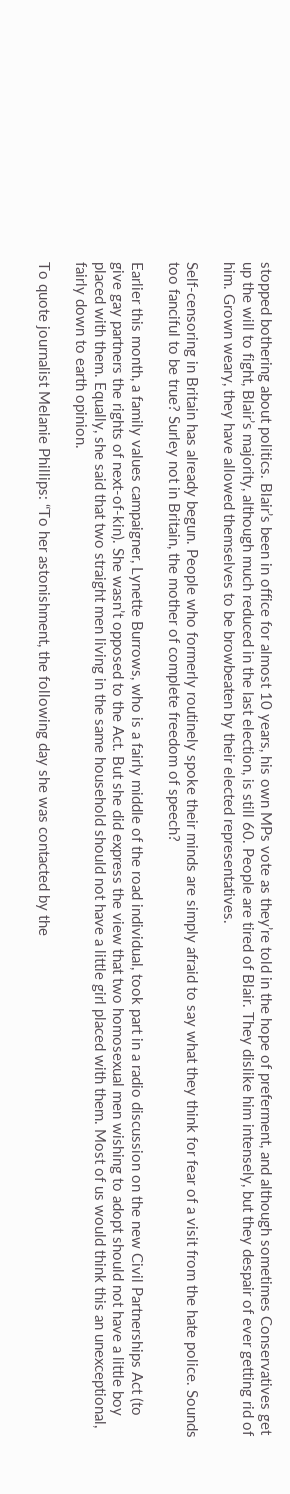stopped bothering about politics. Blair’s been in office for almost 10 years, his own MPs vote as they’re told in the hope of preferment, and although sometimes Conservatives get up the will to fight, Blair’s majority, although much reduced in the last election, is still 60. People are tired of Blair. They dislike him intensely, but they despair of ever getting rid of him. Grown weary, they have allowed themselves to be browbeaten by their elected representatives.

Self-censoring in Britain has already begun. People who formerly routinely spoke their minds are simply afraid to say what they think for fear of a visit from the hate police. Sounds too fanciful to be true? Surley not in Britain, the mother of complete freedom of speech?

Earlier this month, a family values campaigner, Lynette Burrows, who is a fairly middle of the road individual, took part in a radio discussion on the new Civil Partnerships Act (to give gay partners the rights of next-of-kin). She wasn’t opposed to the Act. But she did express the view that two homosexual men wishing to adopt should not have a little boy placed with them. Equally, she said that two straight men living in the same household should not have a little girl placed with them. Most of us would think this an unexceptional, fairly down to earth opinion.

To quote journalist Melanie Phillips: “To her astonishment, the following day she was contacted by the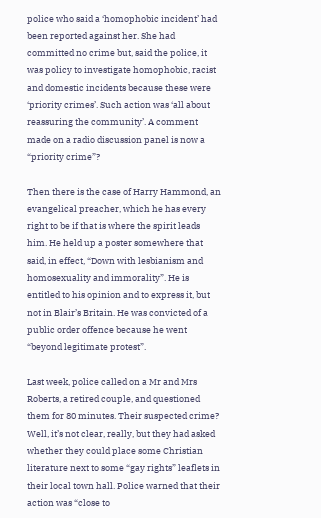police who said a ‘homophobic incident’ had been reported against her. She had committed no crime but, said the police, it was policy to investigate homophobic, racist and domestic incidents because these were ‘priority crimes’. Such action was ‘all about reassuring the community’. A comment made on a radio discussion panel is now a “priority crime”?

Then there is the case of Harry Hammond, an evangelical preacher, which he has every right to be if that is where the spirit leads him. He held up a poster somewhere that said, in effect, “Down with lesbianism and homosexuality and immorality”. He is entitled to his opinion and to express it, but not in Blair’s Britain. He was convicted of a public order offence because he went “beyond legitimate protest”.

Last week, police called on a Mr and Mrs Roberts, a retired couple, and questioned them for 80 minutes. Their suspected crime? Well, it’s not clear, really, but they had asked whether they could place some Christian literature next to some “gay rights” leaflets in their local town hall. Police warned that their action was “close to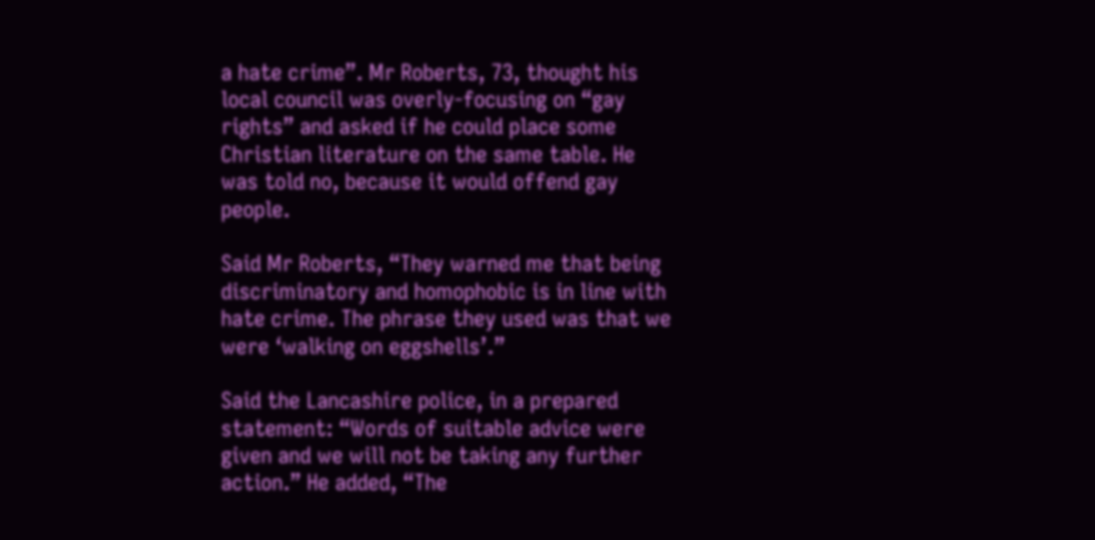a hate crime”. Mr Roberts, 73, thought his local council was overly-focusing on “gay rights” and asked if he could place some Christian literature on the same table. He was told no, because it would offend gay people.

Said Mr Roberts, “They warned me that being discriminatory and homophobic is in line with hate crime. The phrase they used was that we were ‘walking on eggshells’.”

Said the Lancashire police, in a prepared statement: “Words of suitable advice were given and we will not be taking any further action.” He added, “The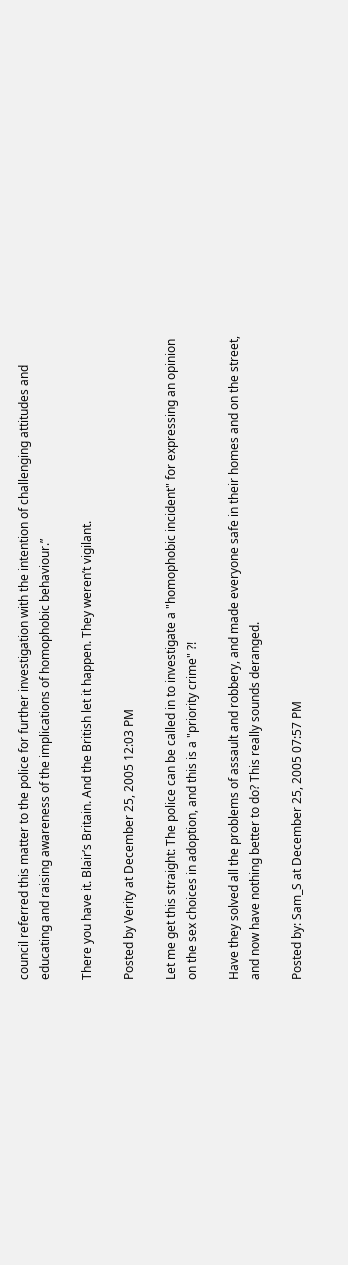council referred this matter to the police for further investigation with the intention of challenging attitudes and educating and raising awareness of the implications of homophobic behaviour.”

There you have it. Blair’s Britain. And the British let it happen. They weren’t vigilant.

Posted by Verity at December 25, 2005 12:03 PM

Let me get this straight: The police can be called in to investigate a "homophobic incident" for expressing an opinion on the sex choices in adoption, and this is a "priority crime" ?!

Have they solved all the problems of assault and robbery, and made everyone safe in their homes and on the street, and now have nothing better to do? This really sounds deranged.

Posted by: Sam_S at December 25, 2005 07:57 PM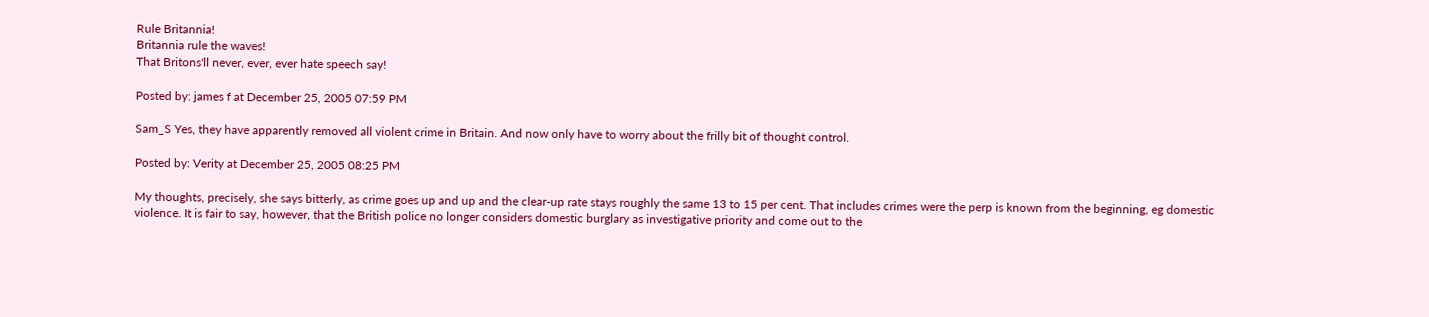Rule Britannia!
Britannia rule the waves!
That Britons'll never, ever, ever hate speech say!

Posted by: james f at December 25, 2005 07:59 PM

Sam_S Yes, they have apparently removed all violent crime in Britain. And now only have to worry about the frilly bit of thought control.

Posted by: Verity at December 25, 2005 08:25 PM

My thoughts, precisely, she says bitterly, as crime goes up and up and the clear-up rate stays roughly the same 13 to 15 per cent. That includes crimes were the perp is known from the beginning, eg domestic violence. It is fair to say, however, that the British police no longer considers domestic burglary as investigative priority and come out to the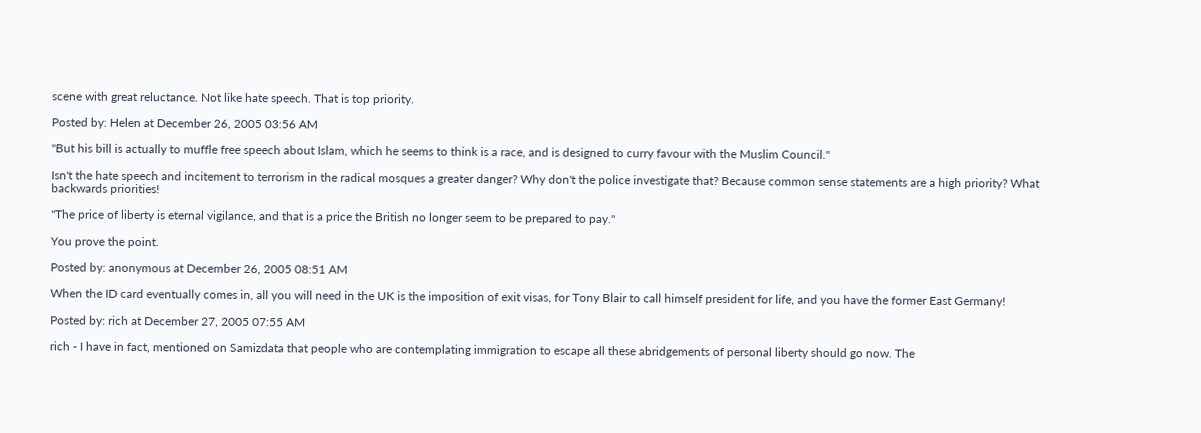scene with great reluctance. Not like hate speech. That is top priority.

Posted by: Helen at December 26, 2005 03:56 AM

"But his bill is actually to muffle free speech about Islam, which he seems to think is a race, and is designed to curry favour with the Muslim Council."

Isn't the hate speech and incitement to terrorism in the radical mosques a greater danger? Why don't the police investigate that? Because common sense statements are a high priority? What backwards priorities!

"The price of liberty is eternal vigilance, and that is a price the British no longer seem to be prepared to pay."

You prove the point.

Posted by: anonymous at December 26, 2005 08:51 AM

When the ID card eventually comes in, all you will need in the UK is the imposition of exit visas, for Tony Blair to call himself president for life, and you have the former East Germany!

Posted by: rich at December 27, 2005 07:55 AM

rich - I have in fact, mentioned on Samizdata that people who are contemplating immigration to escape all these abridgements of personal liberty should go now. The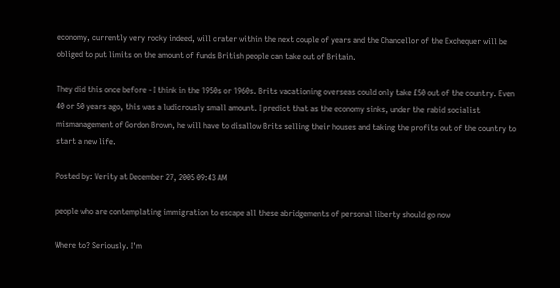economy, currently very rocky indeed, will crater within the next couple of years and the Chancellor of the Exchequer will be obliged to put limits on the amount of funds British people can take out of Britain.

They did this once before - I think in the 1950s or 1960s. Brits vacationing overseas could only take £50 out of the country. Even 40 or 50 years ago, this was a ludicrously small amount. I predict that as the economy sinks, under the rabid socialist mismanagement of Gordon Brown, he will have to disallow Brits selling their houses and taking the profits out of the country to start a new life.

Posted by: Verity at December 27, 2005 09:43 AM

people who are contemplating immigration to escape all these abridgements of personal liberty should go now

Where to? Seriously. I'm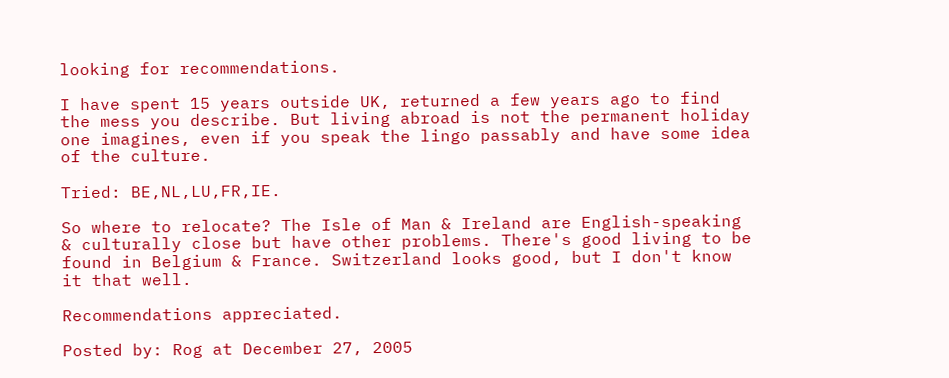looking for recommendations.

I have spent 15 years outside UK, returned a few years ago to find the mess you describe. But living abroad is not the permanent holiday one imagines, even if you speak the lingo passably and have some idea of the culture.

Tried: BE,NL,LU,FR,IE.

So where to relocate? The Isle of Man & Ireland are English-speaking & culturally close but have other problems. There's good living to be found in Belgium & France. Switzerland looks good, but I don't know it that well.

Recommendations appreciated.

Posted by: Rog at December 27, 2005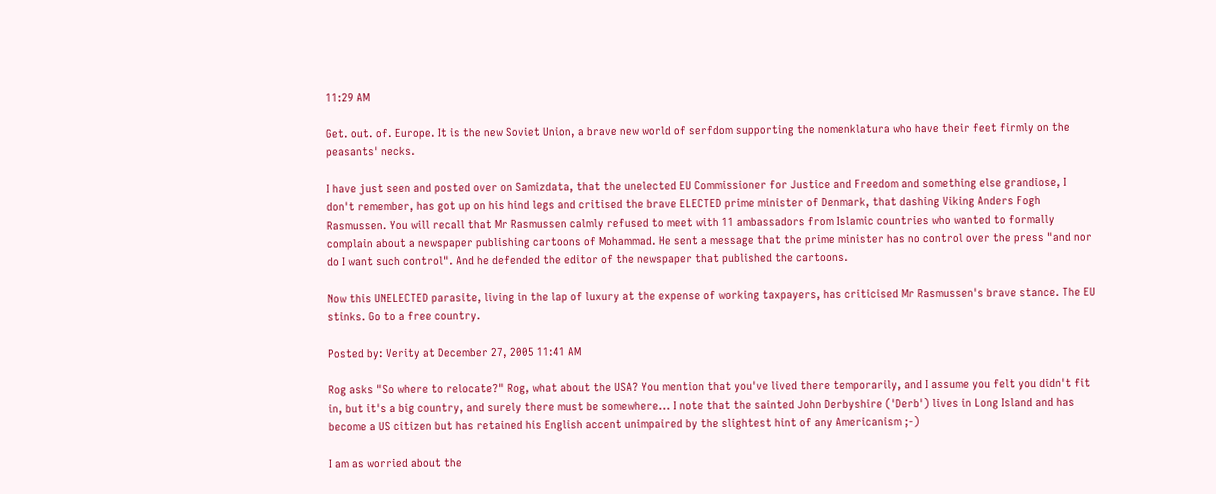11:29 AM

Get. out. of. Europe. It is the new Soviet Union, a brave new world of serfdom supporting the nomenklatura who have their feet firmly on the peasants' necks.

I have just seen and posted over on Samizdata, that the unelected EU Commissioner for Justice and Freedom and something else grandiose, I don't remember, has got up on his hind legs and critised the brave ELECTED prime minister of Denmark, that dashing Viking Anders Fogh Rasmussen. You will recall that Mr Rasmussen calmly refused to meet with 11 ambassadors from Islamic countries who wanted to formally complain about a newspaper publishing cartoons of Mohammad. He sent a message that the prime minister has no control over the press "and nor do I want such control". And he defended the editor of the newspaper that published the cartoons.

Now this UNELECTED parasite, living in the lap of luxury at the expense of working taxpayers, has criticised Mr Rasmussen's brave stance. The EU stinks. Go to a free country.

Posted by: Verity at December 27, 2005 11:41 AM

Rog asks "So where to relocate?" Rog, what about the USA? You mention that you've lived there temporarily, and I assume you felt you didn't fit in, but it's a big country, and surely there must be somewhere... I note that the sainted John Derbyshire ('Derb') lives in Long Island and has become a US citizen but has retained his English accent unimpaired by the slightest hint of any Americanism ;-)

I am as worried about the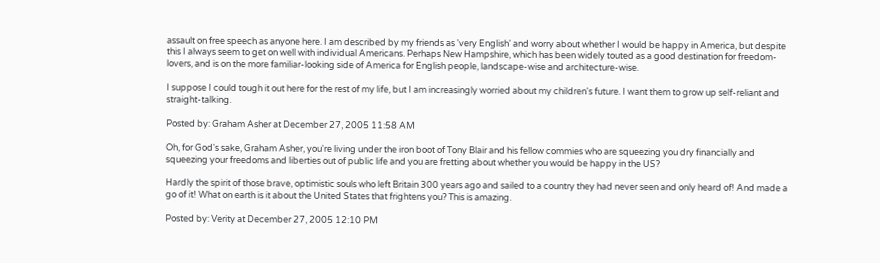assault on free speech as anyone here. I am described by my friends as 'very English' and worry about whether I would be happy in America, but despite this I always seem to get on well with individual Americans. Perhaps New Hampshire, which has been widely touted as a good destination for freedom-lovers, and is on the more familiar-looking side of America for English people, landscape-wise and architecture-wise.

I suppose I could tough it out here for the rest of my life, but I am increasingly worried about my children's future. I want them to grow up self-reliant and straight-talking.

Posted by: Graham Asher at December 27, 2005 11:58 AM

Oh, for God's sake, Graham Asher, you're living under the iron boot of Tony Blair and his fellow commies who are squeezing you dry financially and squeezing your freedoms and liberties out of public life and you are fretting about whether you would be happy in the US?

Hardly the spirit of those brave, optimistic souls who left Britain 300 years ago and sailed to a country they had never seen and only heard of! And made a go of it! What on earth is it about the United States that frightens you? This is amazing.

Posted by: Verity at December 27, 2005 12:10 PM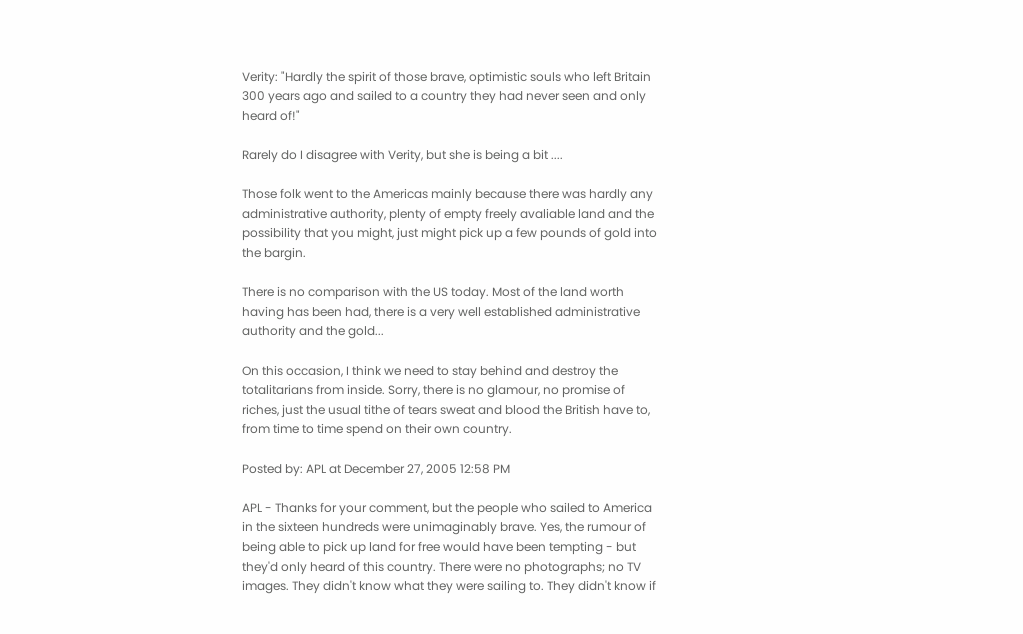Verity: "Hardly the spirit of those brave, optimistic souls who left Britain 300 years ago and sailed to a country they had never seen and only heard of!"

Rarely do I disagree with Verity, but she is being a bit ....

Those folk went to the Americas mainly because there was hardly any administrative authority, plenty of empty freely avaliable land and the possibility that you might, just might pick up a few pounds of gold into the bargin.

There is no comparison with the US today. Most of the land worth having has been had, there is a very well established administrative authority and the gold...

On this occasion, I think we need to stay behind and destroy the totalitarians from inside. Sorry, there is no glamour, no promise of riches, just the usual tithe of tears sweat and blood the British have to, from time to time spend on their own country.

Posted by: APL at December 27, 2005 12:58 PM

APL - Thanks for your comment, but the people who sailed to America in the sixteen hundreds were unimaginably brave. Yes, the rumour of being able to pick up land for free would have been tempting - but they'd only heard of this country. There were no photographs; no TV images. They didn't know what they were sailing to. They didn't know if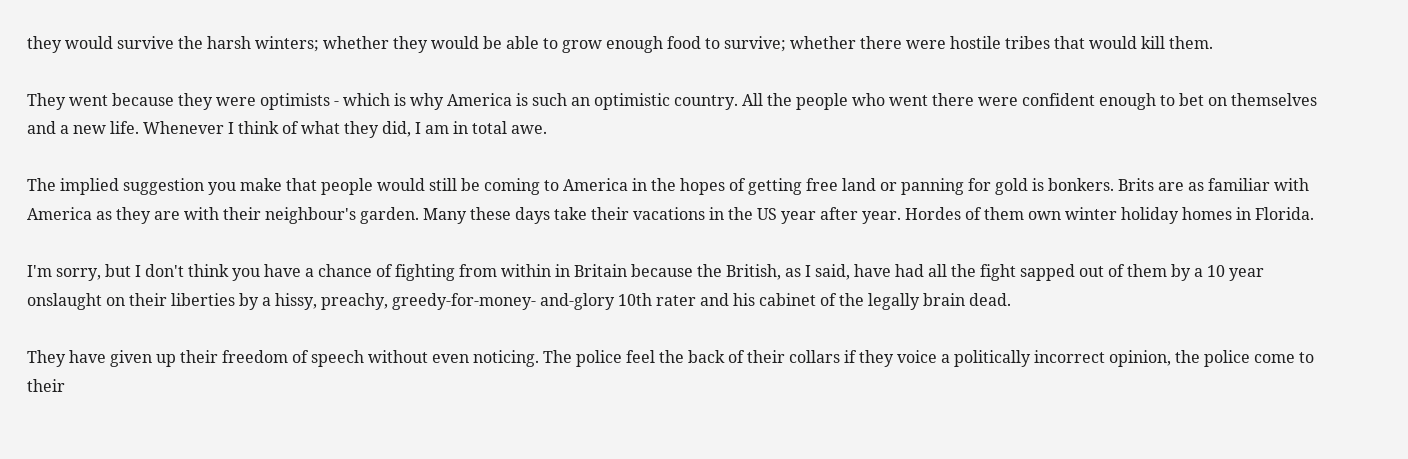they would survive the harsh winters; whether they would be able to grow enough food to survive; whether there were hostile tribes that would kill them.

They went because they were optimists - which is why America is such an optimistic country. All the people who went there were confident enough to bet on themselves and a new life. Whenever I think of what they did, I am in total awe.

The implied suggestion you make that people would still be coming to America in the hopes of getting free land or panning for gold is bonkers. Brits are as familiar with America as they are with their neighbour's garden. Many these days take their vacations in the US year after year. Hordes of them own winter holiday homes in Florida.

I'm sorry, but I don't think you have a chance of fighting from within in Britain because the British, as I said, have had all the fight sapped out of them by a 10 year onslaught on their liberties by a hissy, preachy, greedy-for-money- and-glory 10th rater and his cabinet of the legally brain dead.

They have given up their freedom of speech without even noticing. The police feel the back of their collars if they voice a politically incorrect opinion, the police come to their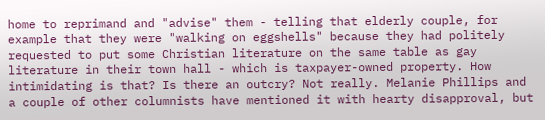home to reprimand and "advise" them - telling that elderly couple, for example that they were "walking on eggshells" because they had politely requested to put some Christian literature on the same table as gay literature in their town hall - which is taxpayer-owned property. How intimidating is that? Is there an outcry? Not really. Melanie Phillips and a couple of other columnists have mentioned it with hearty disapproval, but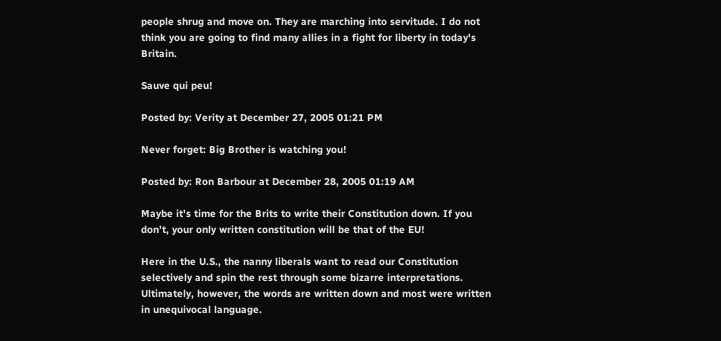people shrug and move on. They are marching into servitude. I do not think you are going to find many allies in a fight for liberty in today's Britain.

Sauve qui peu!

Posted by: Verity at December 27, 2005 01:21 PM

Never forget: Big Brother is watching you!

Posted by: Ron Barbour at December 28, 2005 01:19 AM

Maybe it's time for the Brits to write their Constitution down. If you don’t, your only written constitution will be that of the EU!

Here in the U.S., the nanny liberals want to read our Constitution selectively and spin the rest through some bizarre interpretations. Ultimately, however, the words are written down and most were written in unequivocal language.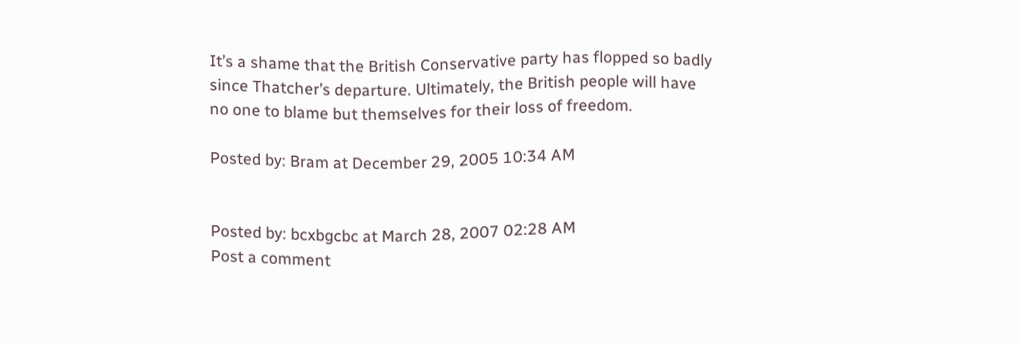It’s a shame that the British Conservative party has flopped so badly since Thatcher’s departure. Ultimately, the British people will have no one to blame but themselves for their loss of freedom.

Posted by: Bram at December 29, 2005 10:34 AM


Posted by: bcxbgcbc at March 28, 2007 02:28 AM
Post a comment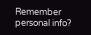Remember personal info?